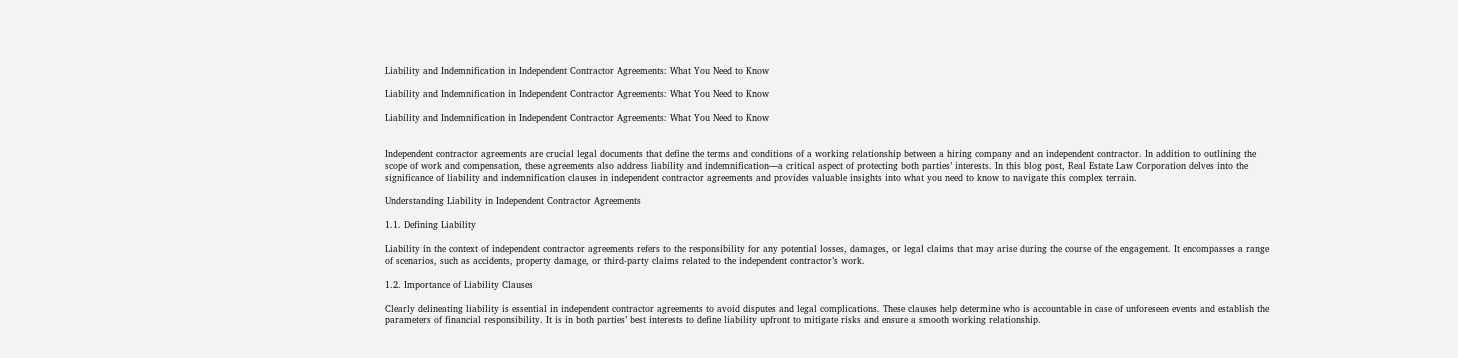Liability and Indemnification in Independent Contractor Agreements: What You Need to Know

Liability and Indemnification in Independent Contractor Agreements: What You Need to Know

Liability and Indemnification in Independent Contractor Agreements: What You Need to Know


Independent contractor agreements are crucial legal documents that define the terms and conditions of a working relationship between a hiring company and an independent contractor. In addition to outlining the scope of work and compensation, these agreements also address liability and indemnification—a critical aspect of protecting both parties’ interests. In this blog post, Real Estate Law Corporation delves into the significance of liability and indemnification clauses in independent contractor agreements and provides valuable insights into what you need to know to navigate this complex terrain.

Understanding Liability in Independent Contractor Agreements

1.1. Defining Liability

Liability in the context of independent contractor agreements refers to the responsibility for any potential losses, damages, or legal claims that may arise during the course of the engagement. It encompasses a range of scenarios, such as accidents, property damage, or third-party claims related to the independent contractor’s work.

1.2. Importance of Liability Clauses

Clearly delineating liability is essential in independent contractor agreements to avoid disputes and legal complications. These clauses help determine who is accountable in case of unforeseen events and establish the parameters of financial responsibility. It is in both parties’ best interests to define liability upfront to mitigate risks and ensure a smooth working relationship.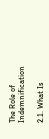The Role of Indemnification

2.1. What Is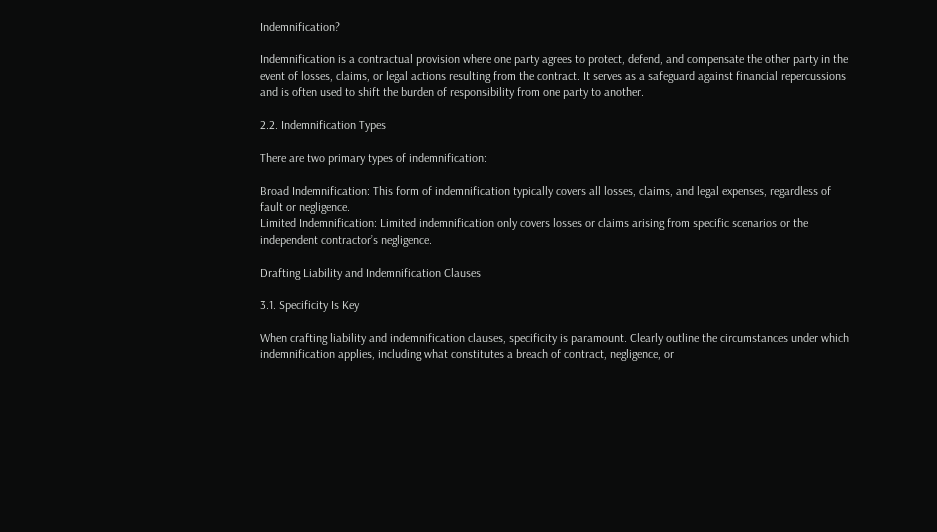Indemnification?

Indemnification is a contractual provision where one party agrees to protect, defend, and compensate the other party in the event of losses, claims, or legal actions resulting from the contract. It serves as a safeguard against financial repercussions and is often used to shift the burden of responsibility from one party to another.

2.2. Indemnification Types

There are two primary types of indemnification:

Broad Indemnification: This form of indemnification typically covers all losses, claims, and legal expenses, regardless of fault or negligence.
Limited Indemnification: Limited indemnification only covers losses or claims arising from specific scenarios or the independent contractor’s negligence.

Drafting Liability and Indemnification Clauses

3.1. Specificity Is Key

When crafting liability and indemnification clauses, specificity is paramount. Clearly outline the circumstances under which indemnification applies, including what constitutes a breach of contract, negligence, or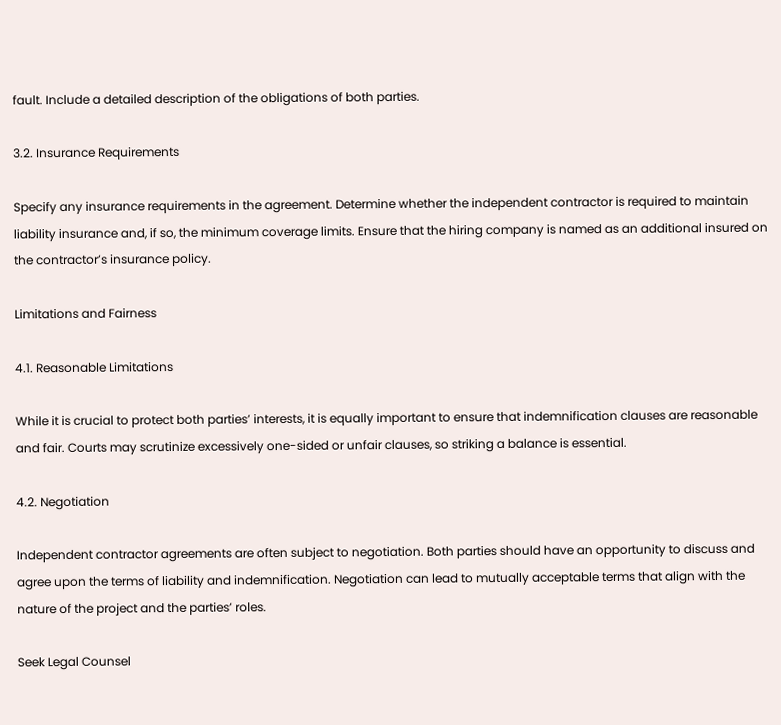fault. Include a detailed description of the obligations of both parties.

3.2. Insurance Requirements

Specify any insurance requirements in the agreement. Determine whether the independent contractor is required to maintain liability insurance and, if so, the minimum coverage limits. Ensure that the hiring company is named as an additional insured on the contractor’s insurance policy.

Limitations and Fairness

4.1. Reasonable Limitations

While it is crucial to protect both parties’ interests, it is equally important to ensure that indemnification clauses are reasonable and fair. Courts may scrutinize excessively one-sided or unfair clauses, so striking a balance is essential.

4.2. Negotiation

Independent contractor agreements are often subject to negotiation. Both parties should have an opportunity to discuss and agree upon the terms of liability and indemnification. Negotiation can lead to mutually acceptable terms that align with the nature of the project and the parties’ roles.

Seek Legal Counsel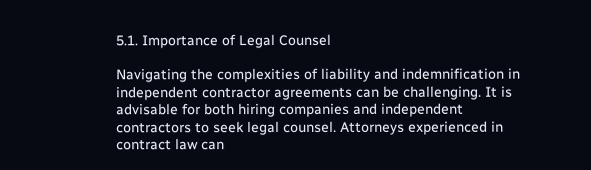5.1. Importance of Legal Counsel

Navigating the complexities of liability and indemnification in independent contractor agreements can be challenging. It is advisable for both hiring companies and independent contractors to seek legal counsel. Attorneys experienced in contract law can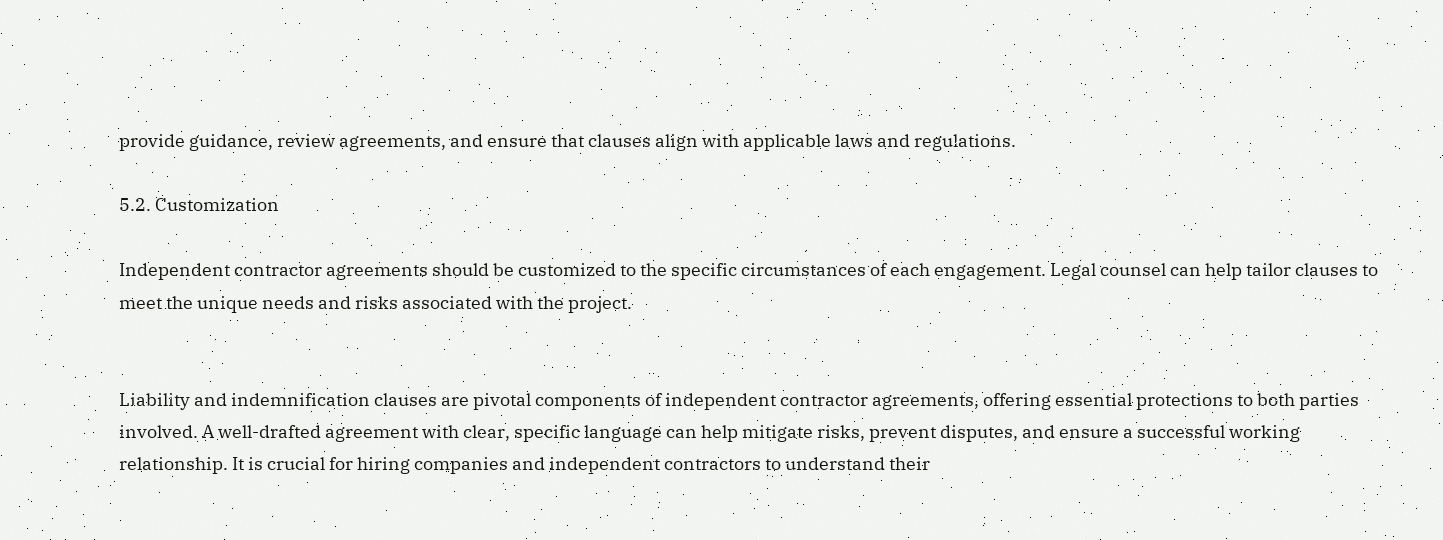provide guidance, review agreements, and ensure that clauses align with applicable laws and regulations.

5.2. Customization

Independent contractor agreements should be customized to the specific circumstances of each engagement. Legal counsel can help tailor clauses to meet the unique needs and risks associated with the project.


Liability and indemnification clauses are pivotal components of independent contractor agreements, offering essential protections to both parties involved. A well-drafted agreement with clear, specific language can help mitigate risks, prevent disputes, and ensure a successful working relationship. It is crucial for hiring companies and independent contractors to understand their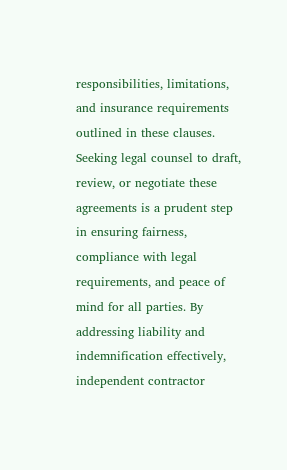responsibilities, limitations, and insurance requirements outlined in these clauses. Seeking legal counsel to draft, review, or negotiate these agreements is a prudent step in ensuring fairness, compliance with legal requirements, and peace of mind for all parties. By addressing liability and indemnification effectively, independent contractor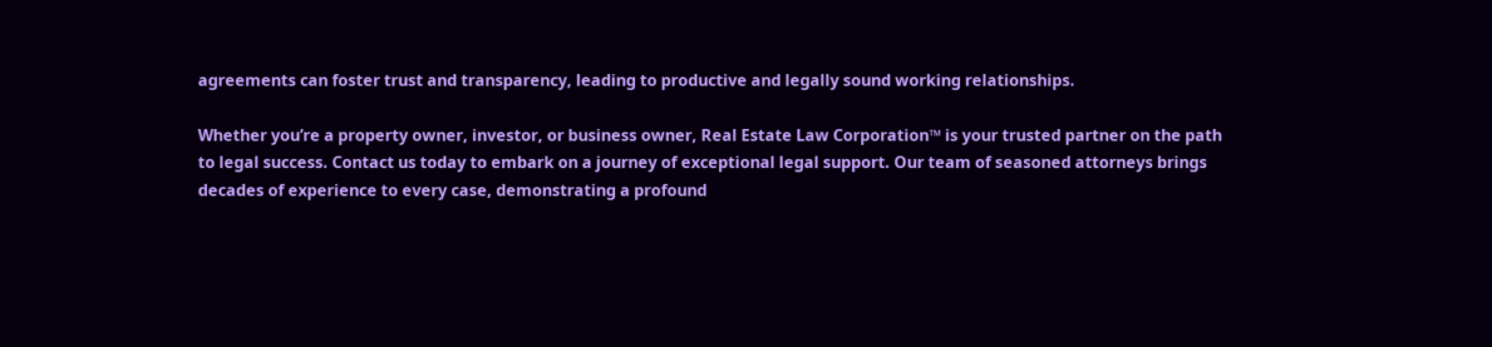agreements can foster trust and transparency, leading to productive and legally sound working relationships.

Whether you’re a property owner, investor, or business owner, Real Estate Law Corporation™ is your trusted partner on the path to legal success. Contact us today to embark on a journey of exceptional legal support. Our team of seasoned attorneys brings decades of experience to every case, demonstrating a profound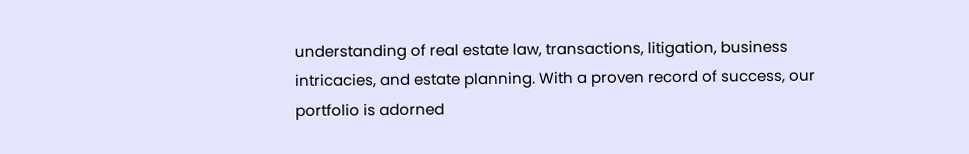understanding of real estate law, transactions, litigation, business intricacies, and estate planning. With a proven record of success, our portfolio is adorned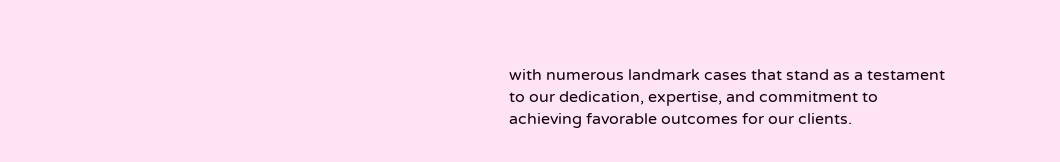with numerous landmark cases that stand as a testament to our dedication, expertise, and commitment to achieving favorable outcomes for our clients.